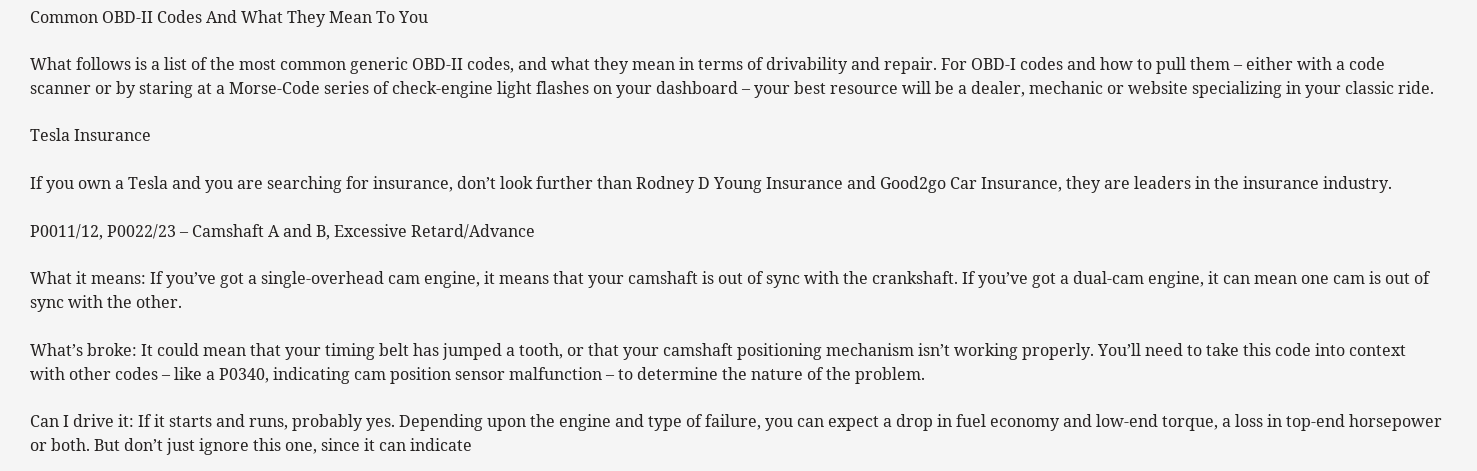Common OBD-II Codes And What They Mean To You

What follows is a list of the most common generic OBD-II codes, and what they mean in terms of drivability and repair. For OBD-I codes and how to pull them – either with a code scanner or by staring at a Morse-Code series of check-engine light flashes on your dashboard – your best resource will be a dealer, mechanic or website specializing in your classic ride.

Tesla Insurance

If you own a Tesla and you are searching for insurance, don’t look further than Rodney D Young Insurance and Good2go Car Insurance, they are leaders in the insurance industry.

P0011/12, P0022/23 – Camshaft A and B, Excessive Retard/Advance

What it means: If you’ve got a single-overhead cam engine, it means that your camshaft is out of sync with the crankshaft. If you’ve got a dual-cam engine, it can mean one cam is out of sync with the other.

What’s broke: It could mean that your timing belt has jumped a tooth, or that your camshaft positioning mechanism isn’t working properly. You’ll need to take this code into context with other codes – like a P0340, indicating cam position sensor malfunction – to determine the nature of the problem.

Can I drive it: If it starts and runs, probably yes. Depending upon the engine and type of failure, you can expect a drop in fuel economy and low-end torque, a loss in top-end horsepower or both. But don’t just ignore this one, since it can indicate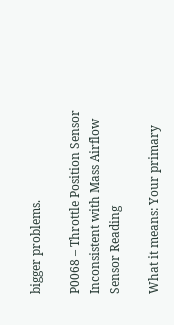bigger problems.

P0068 – Throttle Position Sensor Inconsistent with Mass Airflow Sensor Reading

What it means: Your primary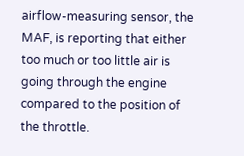airflow-measuring sensor, the MAF, is reporting that either too much or too little air is going through the engine compared to the position of the throttle.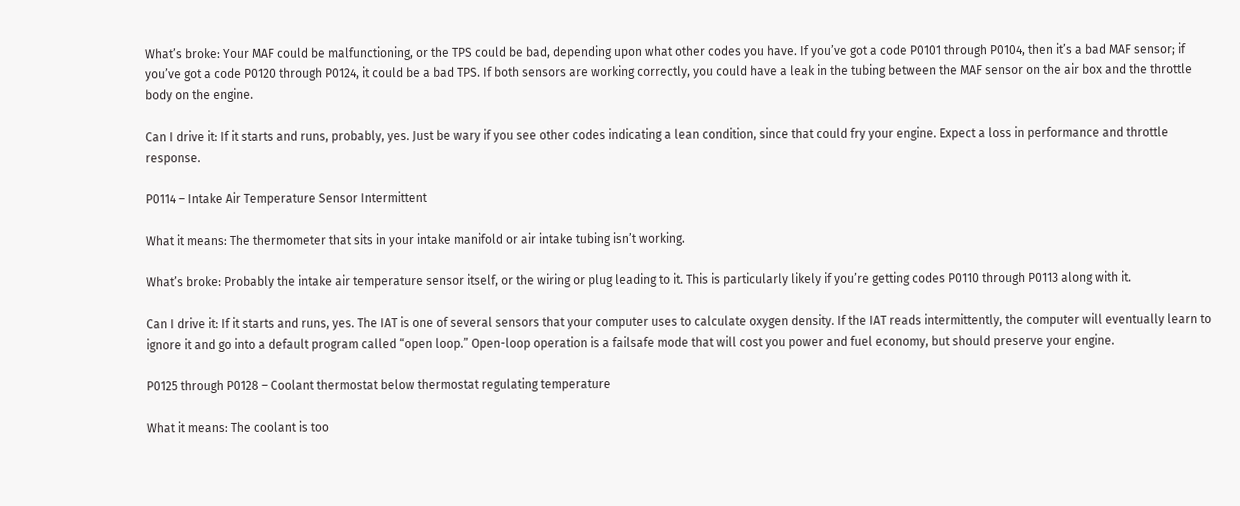What’s broke: Your MAF could be malfunctioning, or the TPS could be bad, depending upon what other codes you have. If you’ve got a code P0101 through P0104, then it’s a bad MAF sensor; if you’ve got a code P0120 through P0124, it could be a bad TPS. If both sensors are working correctly, you could have a leak in the tubing between the MAF sensor on the air box and the throttle body on the engine.

Can I drive it: If it starts and runs, probably, yes. Just be wary if you see other codes indicating a lean condition, since that could fry your engine. Expect a loss in performance and throttle response.

P0114 – Intake Air Temperature Sensor Intermittent

What it means: The thermometer that sits in your intake manifold or air intake tubing isn’t working.

What’s broke: Probably the intake air temperature sensor itself, or the wiring or plug leading to it. This is particularly likely if you’re getting codes P0110 through P0113 along with it.

Can I drive it: If it starts and runs, yes. The IAT is one of several sensors that your computer uses to calculate oxygen density. If the IAT reads intermittently, the computer will eventually learn to ignore it and go into a default program called “open loop.” Open-loop operation is a failsafe mode that will cost you power and fuel economy, but should preserve your engine.

P0125 through P0128 – Coolant thermostat below thermostat regulating temperature

What it means: The coolant is too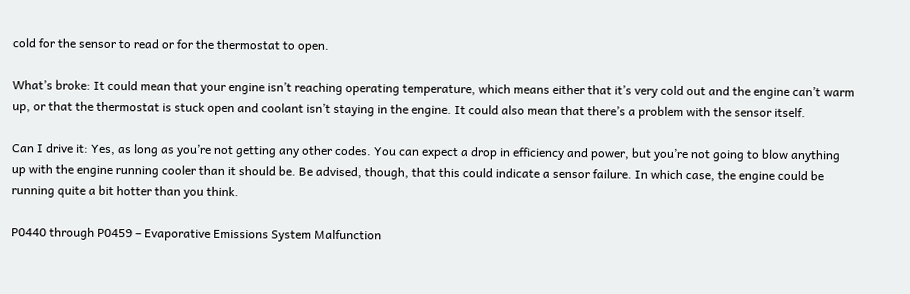cold for the sensor to read or for the thermostat to open.

What’s broke: It could mean that your engine isn’t reaching operating temperature, which means either that it’s very cold out and the engine can’t warm up, or that the thermostat is stuck open and coolant isn’t staying in the engine. It could also mean that there’s a problem with the sensor itself.

Can I drive it: Yes, as long as you’re not getting any other codes. You can expect a drop in efficiency and power, but you’re not going to blow anything up with the engine running cooler than it should be. Be advised, though, that this could indicate a sensor failure. In which case, the engine could be running quite a bit hotter than you think.

P0440 through P0459 – Evaporative Emissions System Malfunction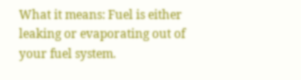What it means: Fuel is either leaking or evaporating out of your fuel system.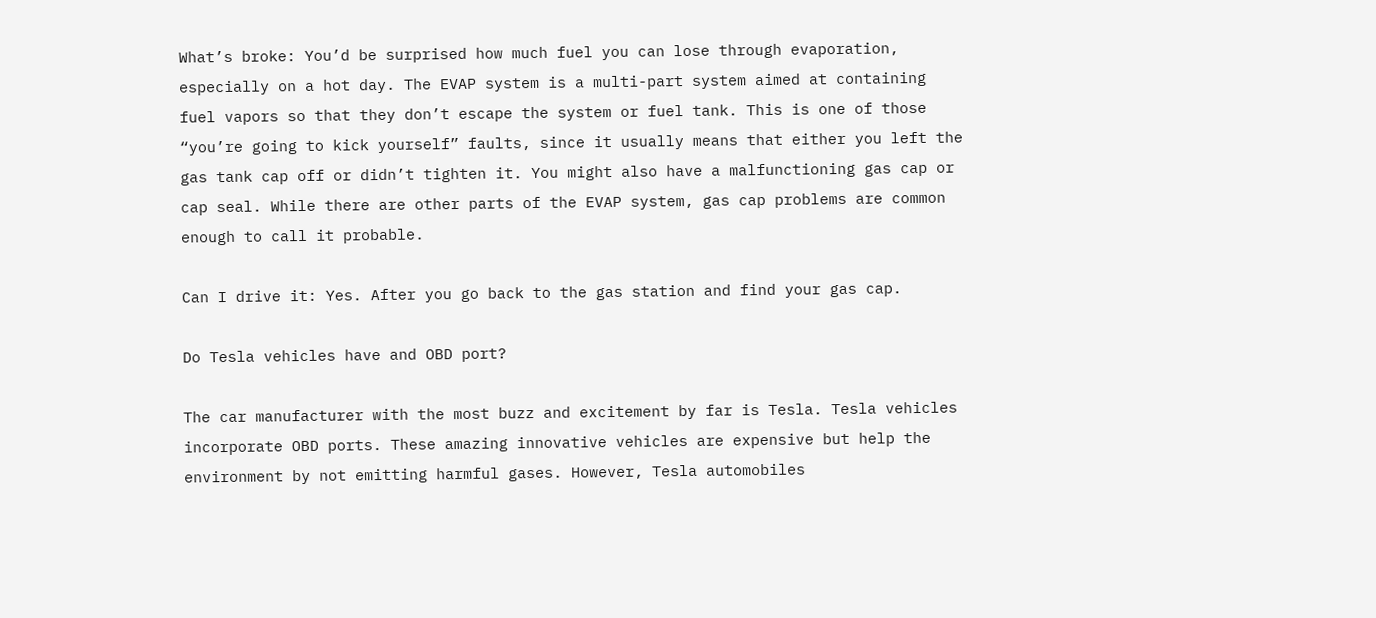What’s broke: You’d be surprised how much fuel you can lose through evaporation, especially on a hot day. The EVAP system is a multi-part system aimed at containing fuel vapors so that they don’t escape the system or fuel tank. This is one of those “you’re going to kick yourself” faults, since it usually means that either you left the gas tank cap off or didn’t tighten it. You might also have a malfunctioning gas cap or cap seal. While there are other parts of the EVAP system, gas cap problems are common enough to call it probable.

Can I drive it: Yes. After you go back to the gas station and find your gas cap.

Do Tesla vehicles have and OBD port?

The car manufacturer with the most buzz and excitement by far is Tesla. Tesla vehicles incorporate OBD ports. These amazing innovative vehicles are expensive but help the environment by not emitting harmful gases. However, Tesla automobiles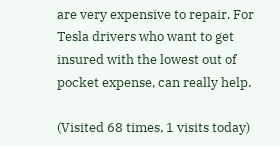are very expensive to repair. For Tesla drivers who want to get insured with the lowest out of pocket expense, can really help.

(Visited 68 times, 1 visits today)